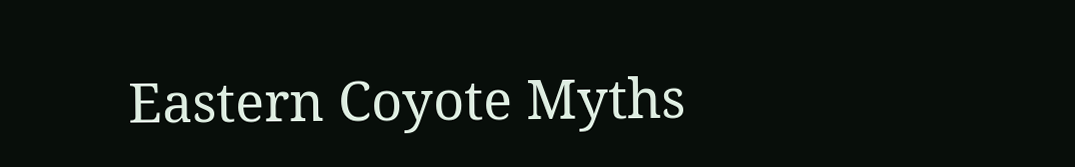Eastern Coyote Myths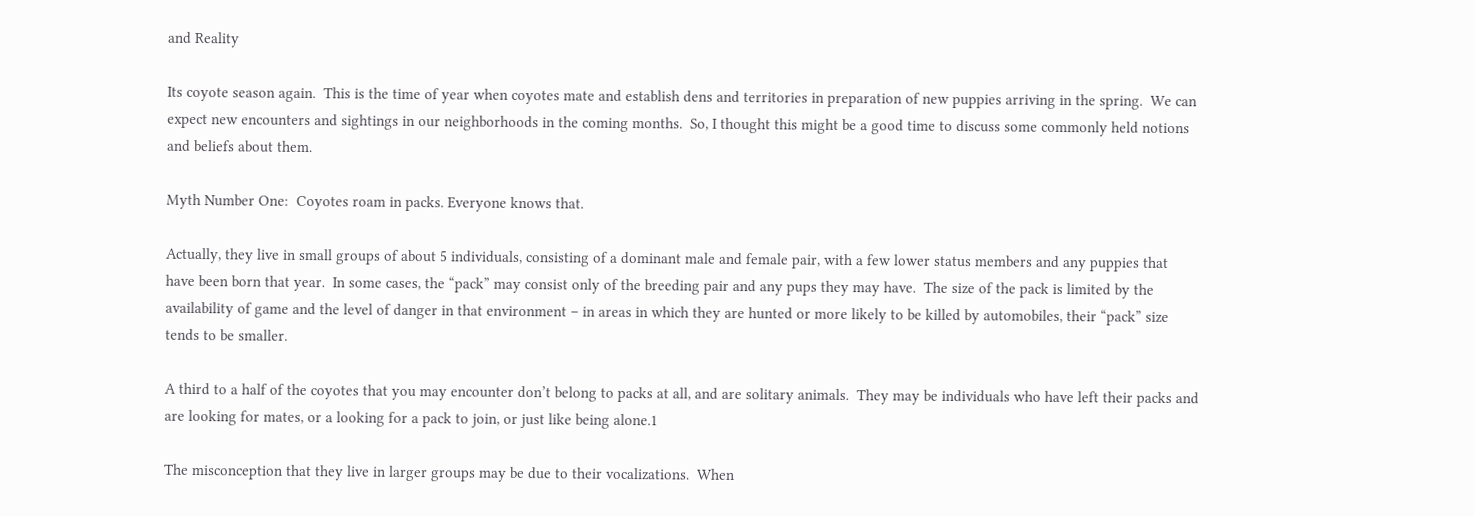and Reality

Its coyote season again.  This is the time of year when coyotes mate and establish dens and territories in preparation of new puppies arriving in the spring.  We can expect new encounters and sightings in our neighborhoods in the coming months.  So, I thought this might be a good time to discuss some commonly held notions and beliefs about them.

Myth Number One:  Coyotes roam in packs. Everyone knows that.

Actually, they live in small groups of about 5 individuals, consisting of a dominant male and female pair, with a few lower status members and any puppies that have been born that year.  In some cases, the “pack” may consist only of the breeding pair and any pups they may have.  The size of the pack is limited by the availability of game and the level of danger in that environment – in areas in which they are hunted or more likely to be killed by automobiles, their “pack” size tends to be smaller.

A third to a half of the coyotes that you may encounter don’t belong to packs at all, and are solitary animals.  They may be individuals who have left their packs and are looking for mates, or a looking for a pack to join, or just like being alone.1

The misconception that they live in larger groups may be due to their vocalizations.  When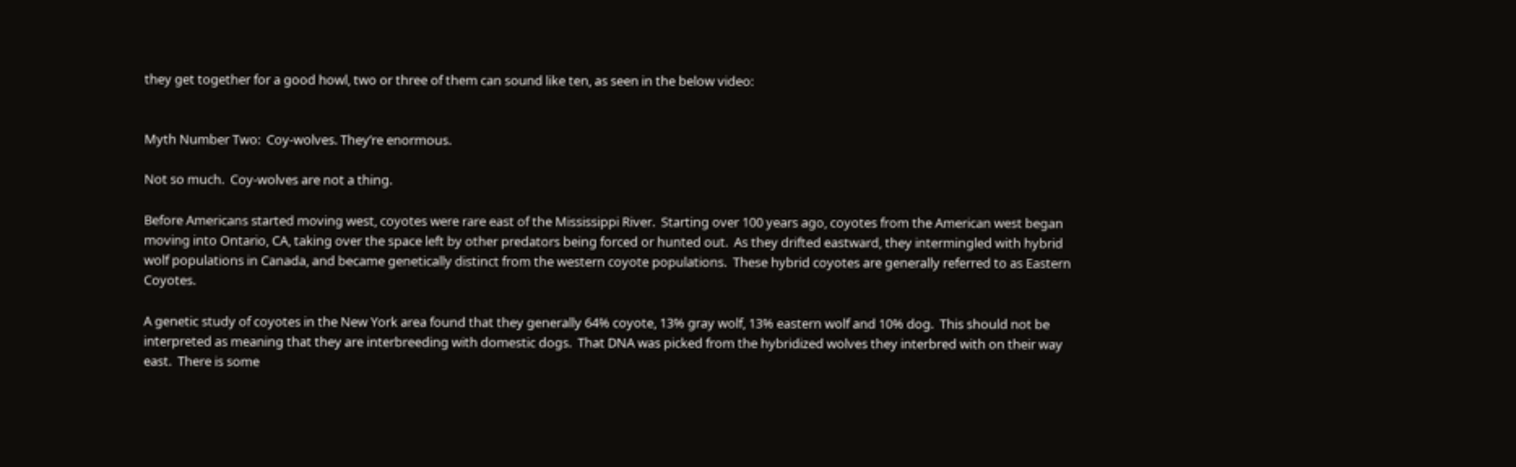they get together for a good howl, two or three of them can sound like ten, as seen in the below video:


Myth Number Two:  Coy-wolves. They’re enormous.

Not so much.  Coy-wolves are not a thing.

Before Americans started moving west, coyotes were rare east of the Mississippi River.  Starting over 100 years ago, coyotes from the American west began moving into Ontario, CA, taking over the space left by other predators being forced or hunted out.  As they drifted eastward, they intermingled with hybrid wolf populations in Canada, and became genetically distinct from the western coyote populations.  These hybrid coyotes are generally referred to as Eastern Coyotes.

A genetic study of coyotes in the New York area found that they generally 64% coyote, 13% gray wolf, 13% eastern wolf and 10% dog.  This should not be interpreted as meaning that they are interbreeding with domestic dogs.  That DNA was picked from the hybridized wolves they interbred with on their way east.  There is some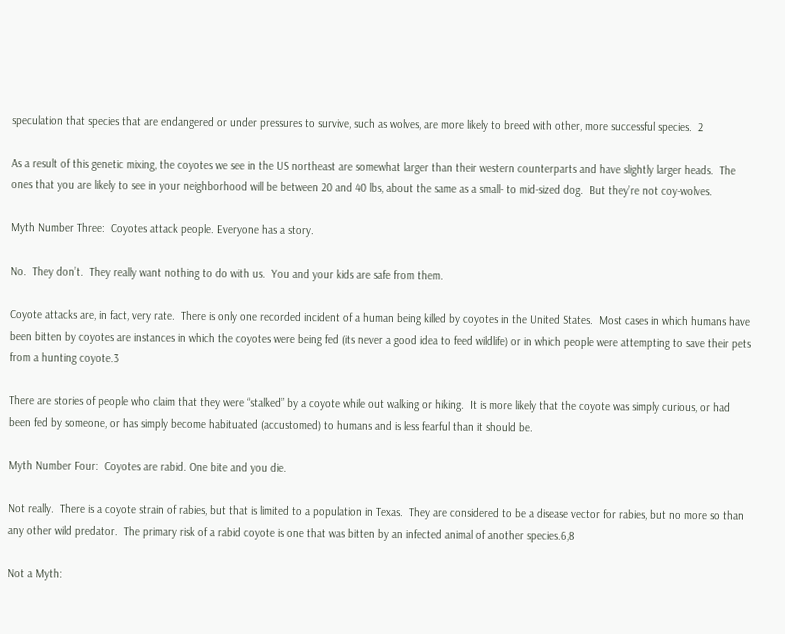speculation that species that are endangered or under pressures to survive, such as wolves, are more likely to breed with other, more successful species.  2

As a result of this genetic mixing, the coyotes we see in the US northeast are somewhat larger than their western counterparts and have slightly larger heads.  The ones that you are likely to see in your neighborhood will be between 20 and 40 lbs, about the same as a small- to mid-sized dog.  But they’re not coy-wolves.

Myth Number Three:  Coyotes attack people. Everyone has a story.

No.  They don’t.  They really want nothing to do with us.  You and your kids are safe from them.

Coyote attacks are, in fact, very rate.  There is only one recorded incident of a human being killed by coyotes in the United States.  Most cases in which humans have been bitten by coyotes are instances in which the coyotes were being fed (its never a good idea to feed wildlife) or in which people were attempting to save their pets from a hunting coyote.3

There are stories of people who claim that they were “stalked” by a coyote while out walking or hiking.  It is more likely that the coyote was simply curious, or had been fed by someone, or has simply become habituated (accustomed) to humans and is less fearful than it should be.

Myth Number Four:  Coyotes are rabid. One bite and you die.

Not really.  There is a coyote strain of rabies, but that is limited to a population in Texas.  They are considered to be a disease vector for rabies, but no more so than any other wild predator.  The primary risk of a rabid coyote is one that was bitten by an infected animal of another species.6,8

Not a Myth: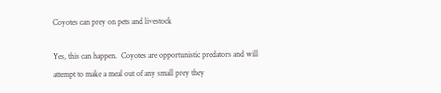Coyotes can prey on pets and livestock

Yes, this can happen.  Coyotes are opportunistic predators and will attempt to make a meal out of any small prey they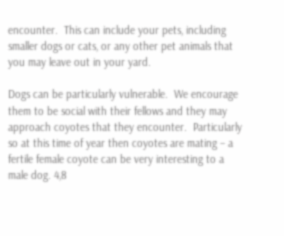encounter.  This can include your pets, including smaller dogs or cats, or any other pet animals that you may leave out in your yard.

Dogs can be particularly vulnerable.  We encourage them to be social with their fellows and they may approach coyotes that they encounter.  Particularly so at this time of year then coyotes are mating – a fertile female coyote can be very interesting to a male dog. 4,8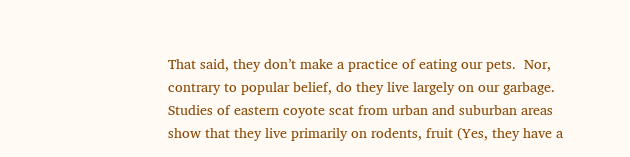That said, they don’t make a practice of eating our pets.  Nor, contrary to popular belief, do they live largely on our garbage.  Studies of eastern coyote scat from urban and suburban areas show that they live primarily on rodents, fruit (Yes, they have a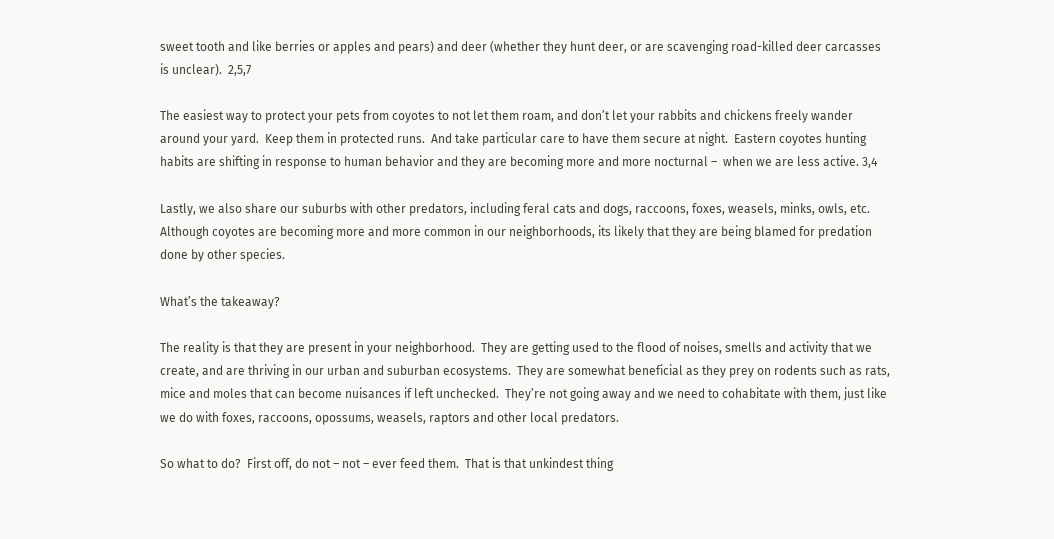sweet tooth and like berries or apples and pears) and deer (whether they hunt deer, or are scavenging road-killed deer carcasses is unclear).  2,5,7

The easiest way to protect your pets from coyotes to not let them roam, and don’t let your rabbits and chickens freely wander around your yard.  Keep them in protected runs.  And take particular care to have them secure at night.  Eastern coyotes hunting habits are shifting in response to human behavior and they are becoming more and more nocturnal –  when we are less active. 3,4

Lastly, we also share our suburbs with other predators, including feral cats and dogs, raccoons, foxes, weasels, minks, owls, etc.  Although coyotes are becoming more and more common in our neighborhoods, its likely that they are being blamed for predation done by other species.

What’s the takeaway?

The reality is that they are present in your neighborhood.  They are getting used to the flood of noises, smells and activity that we create, and are thriving in our urban and suburban ecosystems.  They are somewhat beneficial as they prey on rodents such as rats, mice and moles that can become nuisances if left unchecked.  They’re not going away and we need to cohabitate with them, just like we do with foxes, raccoons, opossums, weasels, raptors and other local predators.

So what to do?  First off, do not – not – ever feed them.  That is that unkindest thing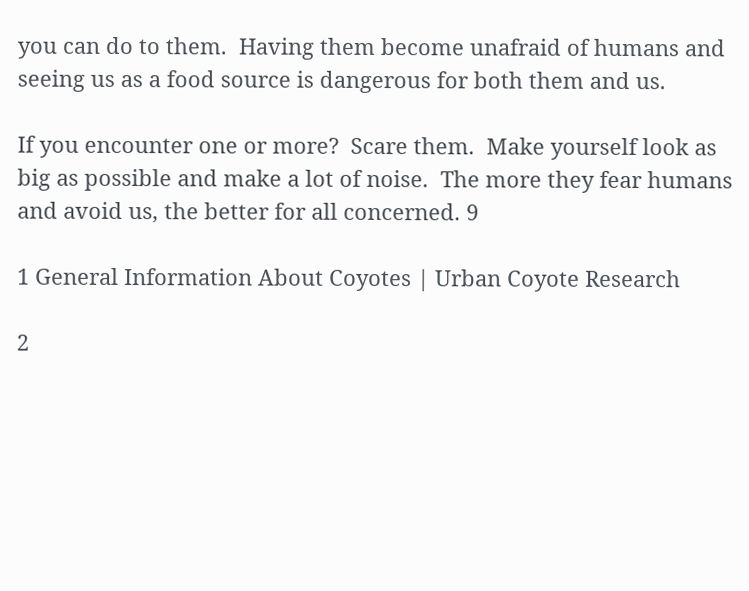you can do to them.  Having them become unafraid of humans and seeing us as a food source is dangerous for both them and us.

If you encounter one or more?  Scare them.  Make yourself look as big as possible and make a lot of noise.  The more they fear humans and avoid us, the better for all concerned. 9

1 General Information About Coyotes | Urban Coyote Research

2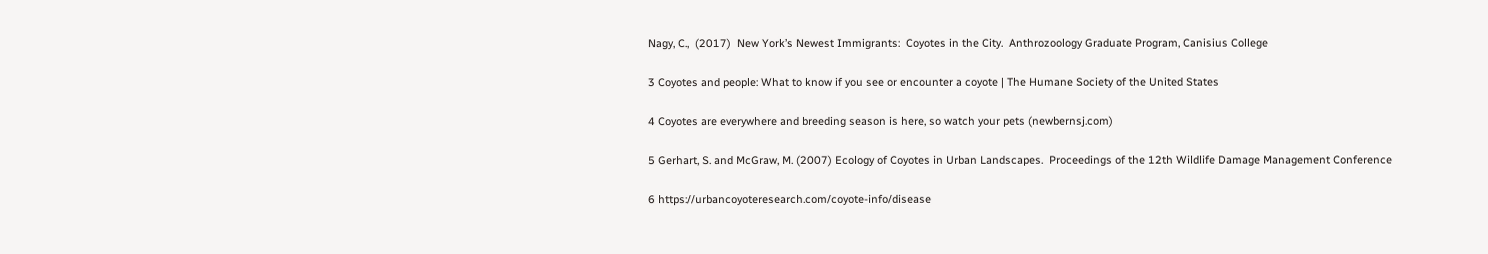Nagy, C.,  (2017)  New York’s Newest Immigrants:  Coyotes in the City.  Anthrozoology Graduate Program, Canisius College

3 Coyotes and people: What to know if you see or encounter a coyote | The Humane Society of the United States

4 Coyotes are everywhere and breeding season is here, so watch your pets (newbernsj.com)

5 Gerhart, S. and McGraw, M. (2007) Ecology of Coyotes in Urban Landscapes.  Proceedings of the 12th Wildlife Damage Management Conference

6 https://urbancoyoteresearch.com/coyote-info/disease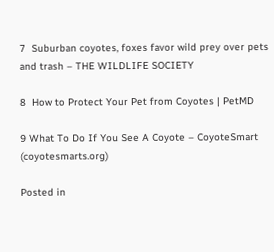7  Suburban coyotes, foxes favor wild prey over pets and trash – THE WILDLIFE SOCIETY

8  How to Protect Your Pet from Coyotes | PetMD

9 What To Do If You See A Coyote – CoyoteSmart (coyotesmarts.org)

Posted in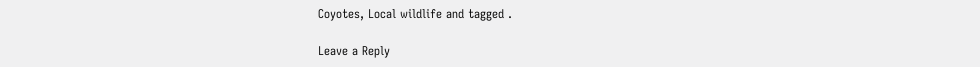Coyotes, Local wildlife and tagged .

Leave a Reply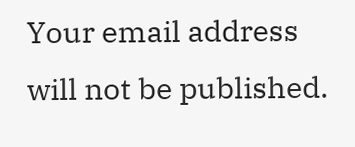Your email address will not be published.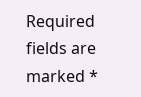Required fields are marked *